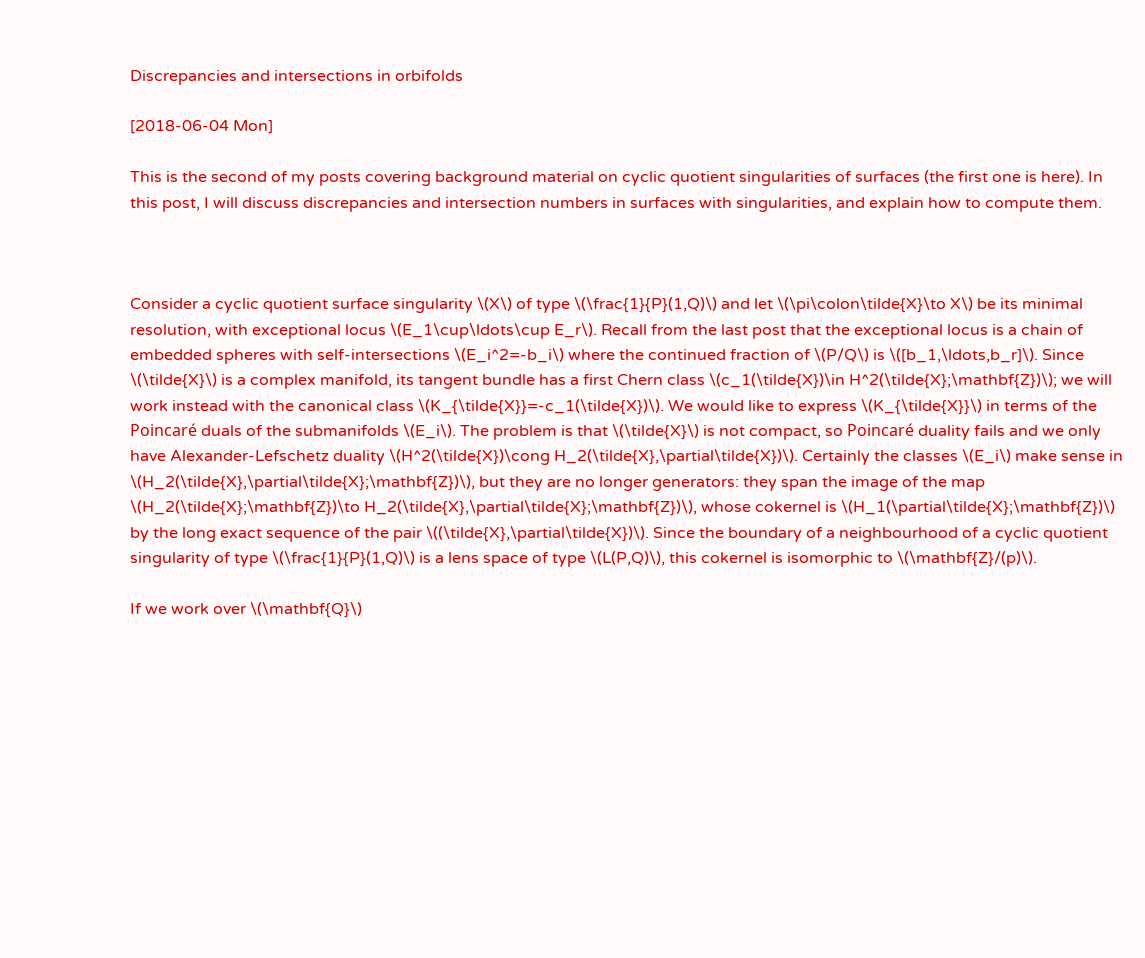Discrepancies and intersections in orbifolds

[2018-06-04 Mon]

This is the second of my posts covering background material on cyclic quotient singularities of surfaces (the first one is here). In this post, I will discuss discrepancies and intersection numbers in surfaces with singularities, and explain how to compute them.



Consider a cyclic quotient surface singularity \(X\) of type \(\frac{1}{P}(1,Q)\) and let \(\pi\colon\tilde{X}\to X\) be its minimal resolution, with exceptional locus \(E_1\cup\ldots\cup E_r\). Recall from the last post that the exceptional locus is a chain of embedded spheres with self-intersections \(E_i^2=-b_i\) where the continued fraction of \(P/Q\) is \([b_1,\ldots,b_r]\). Since \(\tilde{X}\) is a complex manifold, its tangent bundle has a first Chern class \(c_1(\tilde{X})\in H^2(\tilde{X};\mathbf{Z})\); we will work instead with the canonical class \(K_{\tilde{X}}=-c_1(\tilde{X})\). We would like to express \(K_{\tilde{X}}\) in terms of the Poincaré duals of the submanifolds \(E_i\). The problem is that \(\tilde{X}\) is not compact, so Poincaré duality fails and we only have Alexander-Lefschetz duality \(H^2(\tilde{X})\cong H_2(\tilde{X},\partial\tilde{X})\). Certainly the classes \(E_i\) make sense in \(H_2(\tilde{X},\partial\tilde{X};\mathbf{Z})\), but they are no longer generators: they span the image of the map \(H_2(\tilde{X};\mathbf{Z})\to H_2(\tilde{X},\partial\tilde{X};\mathbf{Z})\), whose cokernel is \(H_1(\partial\tilde{X};\mathbf{Z})\) by the long exact sequence of the pair \((\tilde{X},\partial\tilde{X})\). Since the boundary of a neighbourhood of a cyclic quotient singularity of type \(\frac{1}{P}(1,Q)\) is a lens space of type \(L(P,Q)\), this cokernel is isomorphic to \(\mathbf{Z}/(p)\).

If we work over \(\mathbf{Q}\)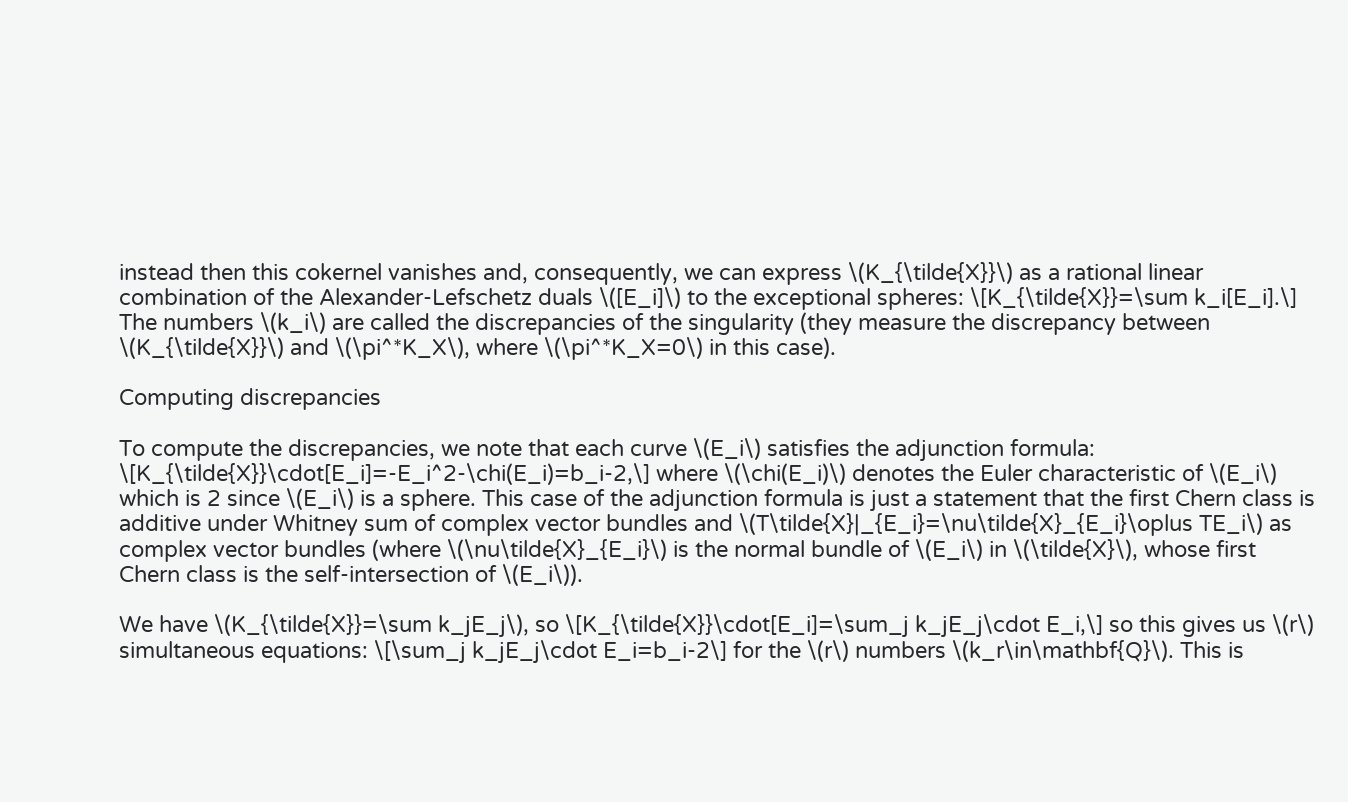instead then this cokernel vanishes and, consequently, we can express \(K_{\tilde{X}}\) as a rational linear combination of the Alexander-Lefschetz duals \([E_i]\) to the exceptional spheres: \[K_{\tilde{X}}=\sum k_i[E_i].\] The numbers \(k_i\) are called the discrepancies of the singularity (they measure the discrepancy between \(K_{\tilde{X}}\) and \(\pi^*K_X\), where \(\pi^*K_X=0\) in this case).

Computing discrepancies

To compute the discrepancies, we note that each curve \(E_i\) satisfies the adjunction formula: \[K_{\tilde{X}}\cdot[E_i]=-E_i^2-\chi(E_i)=b_i-2,\] where \(\chi(E_i)\) denotes the Euler characteristic of \(E_i\) which is 2 since \(E_i\) is a sphere. This case of the adjunction formula is just a statement that the first Chern class is additive under Whitney sum of complex vector bundles and \(T\tilde{X}|_{E_i}=\nu\tilde{X}_{E_i}\oplus TE_i\) as complex vector bundles (where \(\nu\tilde{X}_{E_i}\) is the normal bundle of \(E_i\) in \(\tilde{X}\), whose first Chern class is the self-intersection of \(E_i\)).

We have \(K_{\tilde{X}}=\sum k_jE_j\), so \[K_{\tilde{X}}\cdot[E_i]=\sum_j k_jE_j\cdot E_i,\] so this gives us \(r\) simultaneous equations: \[\sum_j k_jE_j\cdot E_i=b_i-2\] for the \(r\) numbers \(k_r\in\mathbf{Q}\). This is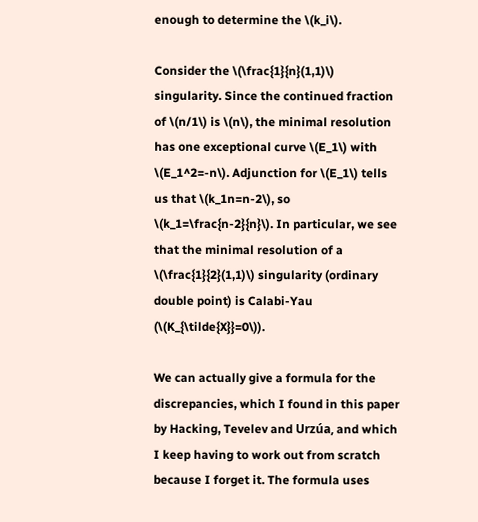enough to determine the \(k_i\).

Consider the \(\frac{1}{n}(1,1)\) singularity. Since the continued fraction of \(n/1\) is \(n\), the minimal resolution has one exceptional curve \(E_1\) with \(E_1^2=-n\). Adjunction for \(E_1\) tells us that \(k_1n=n-2\), so \(k_1=\frac{n-2}{n}\). In particular, we see that the minimal resolution of a \(\frac{1}{2}(1,1)\) singularity (ordinary double point) is Calabi-Yau (\(K_{\tilde{X}}=0\)).

We can actually give a formula for the discrepancies, which I found in this paper by Hacking, Tevelev and Urzúa, and which I keep having to work out from scratch because I forget it. The formula uses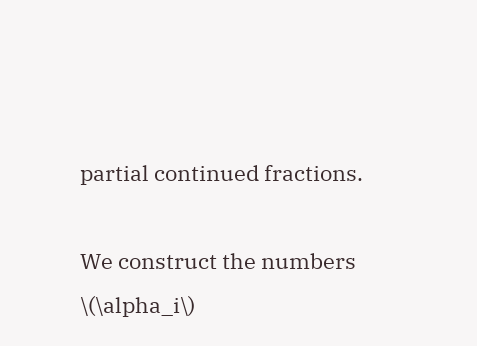partial continued fractions.

We construct the numbers \(\alpha_i\)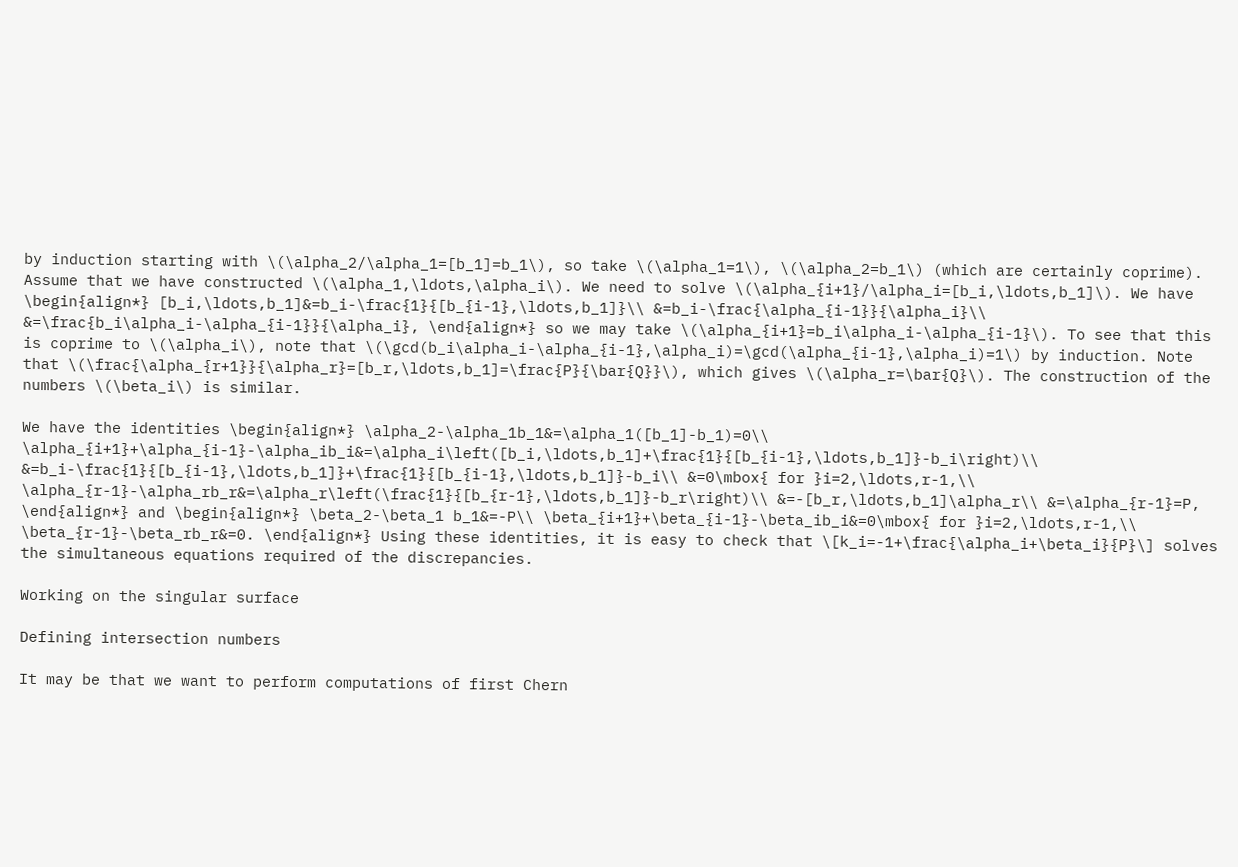by induction starting with \(\alpha_2/\alpha_1=[b_1]=b_1\), so take \(\alpha_1=1\), \(\alpha_2=b_1\) (which are certainly coprime). Assume that we have constructed \(\alpha_1,\ldots,\alpha_i\). We need to solve \(\alpha_{i+1}/\alpha_i=[b_i,\ldots,b_1]\). We have \begin{align*} [b_i,\ldots,b_1]&=b_i-\frac{1}{[b_{i-1},\ldots,b_1]}\\ &=b_i-\frac{\alpha_{i-1}}{\alpha_i}\\ &=\frac{b_i\alpha_i-\alpha_{i-1}}{\alpha_i}, \end{align*} so we may take \(\alpha_{i+1}=b_i\alpha_i-\alpha_{i-1}\). To see that this is coprime to \(\alpha_i\), note that \(\gcd(b_i\alpha_i-\alpha_{i-1},\alpha_i)=\gcd(\alpha_{i-1},\alpha_i)=1\) by induction. Note that \(\frac{\alpha_{r+1}}{\alpha_r}=[b_r,\ldots,b_1]=\frac{P}{\bar{Q}}\), which gives \(\alpha_r=\bar{Q}\). The construction of the numbers \(\beta_i\) is similar.

We have the identities \begin{align*} \alpha_2-\alpha_1b_1&=\alpha_1([b_1]-b_1)=0\\ \alpha_{i+1}+\alpha_{i-1}-\alpha_ib_i&=\alpha_i\left([b_i,\ldots,b_1]+\frac{1}{[b_{i-1},\ldots,b_1]}-b_i\right)\\ &=b_i-\frac{1}{[b_{i-1},\ldots,b_1]}+\frac{1}{[b_{i-1},\ldots,b_1]}-b_i\\ &=0\mbox{ for }i=2,\ldots,r-1,\\ \alpha_{r-1}-\alpha_rb_r&=\alpha_r\left(\frac{1}{[b_{r-1},\ldots,b_1]}-b_r\right)\\ &=-[b_r,\ldots,b_1]\alpha_r\\ &=\alpha_{r-1}=P, \end{align*} and \begin{align*} \beta_2-\beta_1 b_1&=-P\\ \beta_{i+1}+\beta_{i-1}-\beta_ib_i&=0\mbox{ for }i=2,\ldots,r-1,\\ \beta_{r-1}-\beta_rb_r&=0. \end{align*} Using these identities, it is easy to check that \[k_i=-1+\frac{\alpha_i+\beta_i}{P}\] solves the simultaneous equations required of the discrepancies.

Working on the singular surface

Defining intersection numbers

It may be that we want to perform computations of first Chern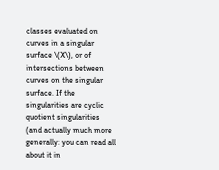classes evaluated on curves in a singular surface \(X\), or of intersections between curves on the singular surface. If the singularities are cyclic quotient singularities (and actually much more generally: you can read all about it in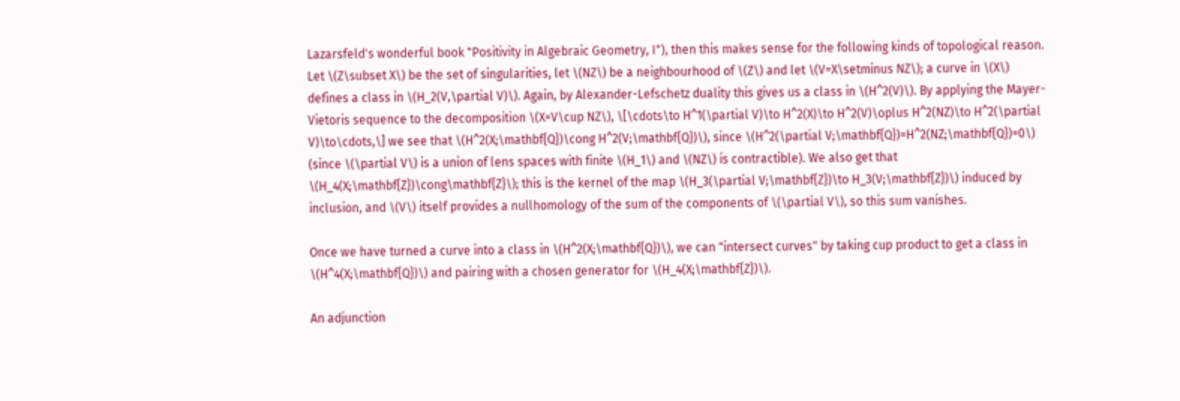Lazarsfeld's wonderful book "Positivity in Algebraic Geometry, I"), then this makes sense for the following kinds of topological reason. Let \(Z\subset X\) be the set of singularities, let \(NZ\) be a neighbourhood of \(Z\) and let \(V=X\setminus NZ\); a curve in \(X\) defines a class in \(H_2(V,\partial V)\). Again, by Alexander-Lefschetz duality this gives us a class in \(H^2(V)\). By applying the Mayer-Vietoris sequence to the decomposition \(X=V\cup NZ\), \[\cdots\to H^1(\partial V)\to H^2(X)\to H^2(V)\oplus H^2(NZ)\to H^2(\partial V)\to\cdots,\] we see that \(H^2(X;\mathbf{Q})\cong H^2(V;\mathbf{Q})\), since \(H^2(\partial V;\mathbf{Q})=H^2(NZ;\mathbf{Q})=0\) (since \(\partial V\) is a union of lens spaces with finite \(H_1\) and \(NZ\) is contractible). We also get that \(H_4(X;\mathbf{Z})\cong\mathbf{Z}\); this is the kernel of the map \(H_3(\partial V;\mathbf{Z})\to H_3(V;\mathbf{Z})\) induced by inclusion, and \(V\) itself provides a nullhomology of the sum of the components of \(\partial V\), so this sum vanishes.

Once we have turned a curve into a class in \(H^2(X;\mathbf{Q})\), we can "intersect curves" by taking cup product to get a class in \(H^4(X;\mathbf{Q})\) and pairing with a chosen generator for \(H_4(X;\mathbf{Z})\).

An adjunction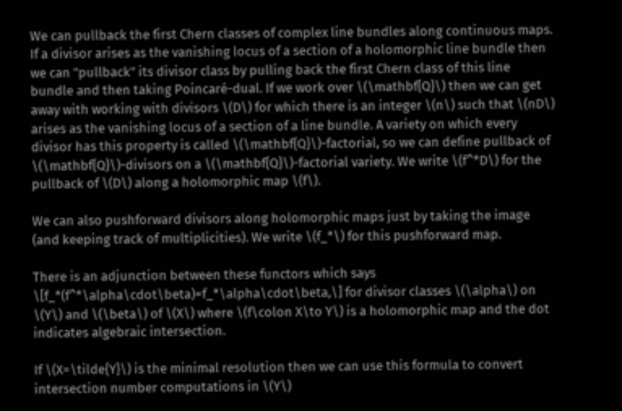We can pullback the first Chern classes of complex line bundles along continuous maps. If a divisor arises as the vanishing locus of a section of a holomorphic line bundle then we can "pullback" its divisor class by pulling back the first Chern class of this line bundle and then taking Poincaré-dual. If we work over \(\mathbf{Q}\) then we can get away with working with divisors \(D\) for which there is an integer \(n\) such that \(nD\) arises as the vanishing locus of a section of a line bundle. A variety on which every divisor has this property is called \(\mathbf{Q}\)-factorial, so we can define pullback of \(\mathbf{Q}\)-divisors on a \(\mathbf{Q}\)-factorial variety. We write \(f^*D\) for the pullback of \(D\) along a holomorphic map \(f\).

We can also pushforward divisors along holomorphic maps just by taking the image (and keeping track of multiplicities). We write \(f_*\) for this pushforward map.

There is an adjunction between these functors which says \[f_*(f^*\alpha\cdot\beta)=f_*\alpha\cdot\beta,\] for divisor classes \(\alpha\) on \(Y\) and \(\beta\) of \(X\) where \(f\colon X\to Y\) is a holomorphic map and the dot indicates algebraic intersection.

If \(X=\tilde{Y}\) is the minimal resolution then we can use this formula to convert intersection number computations in \(Y\)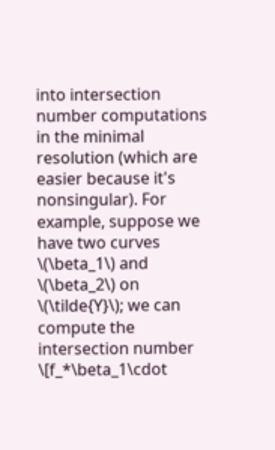into intersection number computations in the minimal resolution (which are easier because it's nonsingular). For example, suppose we have two curves \(\beta_1\) and \(\beta_2\) on \(\tilde{Y}\); we can compute the intersection number \[f_*\beta_1\cdot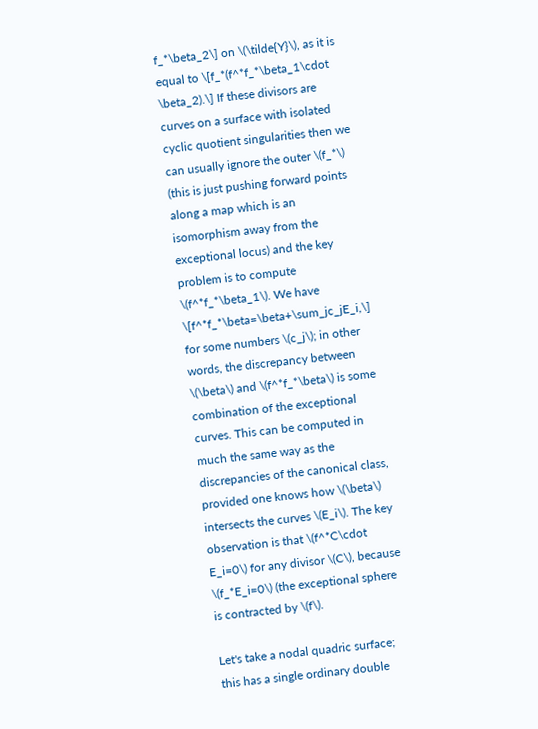f_*\beta_2\] on \(\tilde{Y}\), as it is equal to \[f_*(f^*f_*\beta_1\cdot \beta_2).\] If these divisors are curves on a surface with isolated cyclic quotient singularities then we can usually ignore the outer \(f_*\) (this is just pushing forward points along a map which is an isomorphism away from the exceptional locus) and the key problem is to compute \(f^*f_*\beta_1\). We have \[f^*f_*\beta=\beta+\sum_jc_jE_i,\] for some numbers \(c_j\); in other words, the discrepancy between \(\beta\) and \(f^*f_*\beta\) is some combination of the exceptional curves. This can be computed in much the same way as the discrepancies of the canonical class, provided one knows how \(\beta\) intersects the curves \(E_i\). The key observation is that \(f^*C\cdot E_i=0\) for any divisor \(C\), because \(f_*E_i=0\) (the exceptional sphere is contracted by \(f\).

Let's take a nodal quadric surface; this has a single ordinary double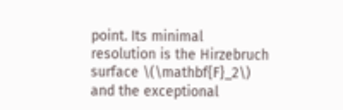point. Its minimal resolution is the Hirzebruch surface \(\mathbf{F}_2\) and the exceptional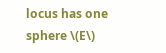locus has one sphere \(E\)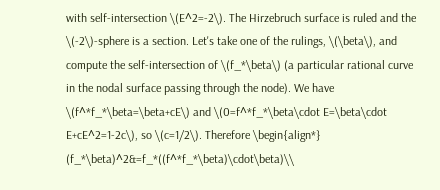with self-intersection \(E^2=-2\). The Hirzebruch surface is ruled and the \(-2\)-sphere is a section. Let's take one of the rulings, \(\beta\), and compute the self-intersection of \(f_*\beta\) (a particular rational curve in the nodal surface passing through the node). We have \(f^*f_*\beta=\beta+cE\) and \(0=f^*f_*\beta\cdot E=\beta\cdot E+cE^2=1-2c\), so \(c=1/2\). Therefore \begin{align*} (f_*\beta)^2&=f_*((f^*f_*\beta)\cdot\beta)\\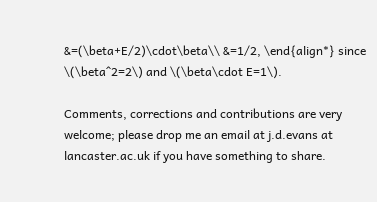&=(\beta+E/2)\cdot\beta\\ &=1/2, \end{align*} since \(\beta^2=2\) and \(\beta\cdot E=1\).

Comments, corrections and contributions are very welcome; please drop me an email at j.d.evans at lancaster.ac.uk if you have something to share.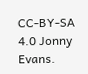CC-BY-SA 4.0 Jonny Evans.